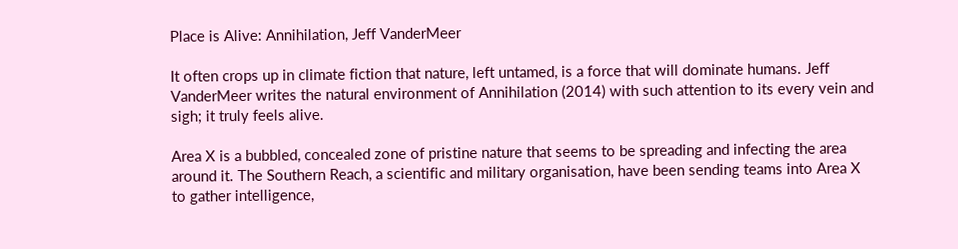Place is Alive: Annihilation, Jeff VanderMeer

It often crops up in climate fiction that nature, left untamed, is a force that will dominate humans. Jeff VanderMeer writes the natural environment of Annihilation (2014) with such attention to its every vein and sigh; it truly feels alive.

Area X is a bubbled, concealed zone of pristine nature that seems to be spreading and infecting the area around it. The Southern Reach, a scientific and military organisation, have been sending teams into Area X to gather intelligence,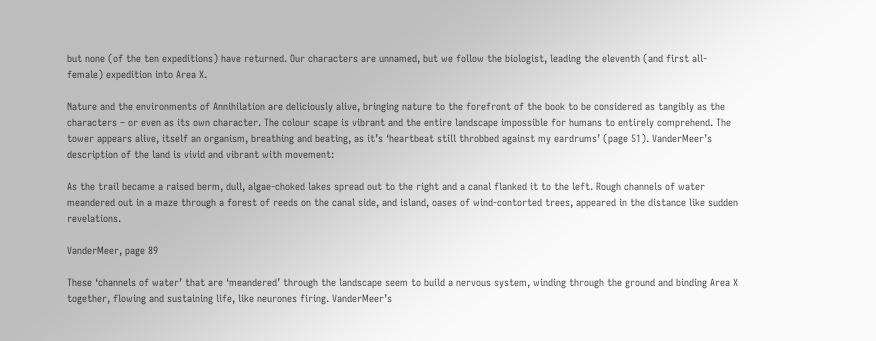but none (of the ten expeditions) have returned. Our characters are unnamed, but we follow the biologist, leading the eleventh (and first all-female) expedition into Area X.

Nature and the environments of Annihilation are deliciously alive, bringing nature to the forefront of the book to be considered as tangibly as the characters – or even as its own character. The colour scape is vibrant and the entire landscape impossible for humans to entirely comprehend. The tower appears alive, itself an organism, breathing and beating, as it’s ‘heartbeat still throbbed against my eardrums’ (page 51). VanderMeer’s description of the land is vivid and vibrant with movement:

As the trail became a raised berm, dull, algae-choked lakes spread out to the right and a canal flanked it to the left. Rough channels of water meandered out in a maze through a forest of reeds on the canal side, and island, oases of wind-contorted trees, appeared in the distance like sudden revelations.

VanderMeer, page 89

These ‘channels of water’ that are ‘meandered’ through the landscape seem to build a nervous system, winding through the ground and binding Area X together, flowing and sustaining life, like neurones firing. VanderMeer’s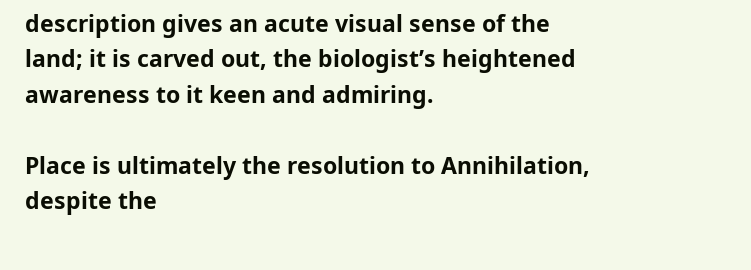description gives an acute visual sense of the land; it is carved out, the biologist’s heightened awareness to it keen and admiring.

Place is ultimately the resolution to Annihilation, despite the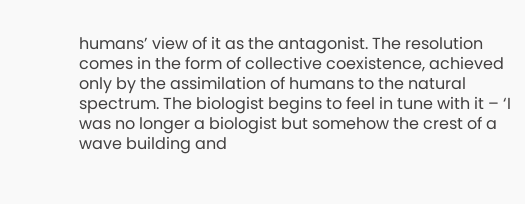humans’ view of it as the antagonist. The resolution comes in the form of collective coexistence, achieved only by the assimilation of humans to the natural spectrum. The biologist begins to feel in tune with it – ‘I was no longer a biologist but somehow the crest of a wave building and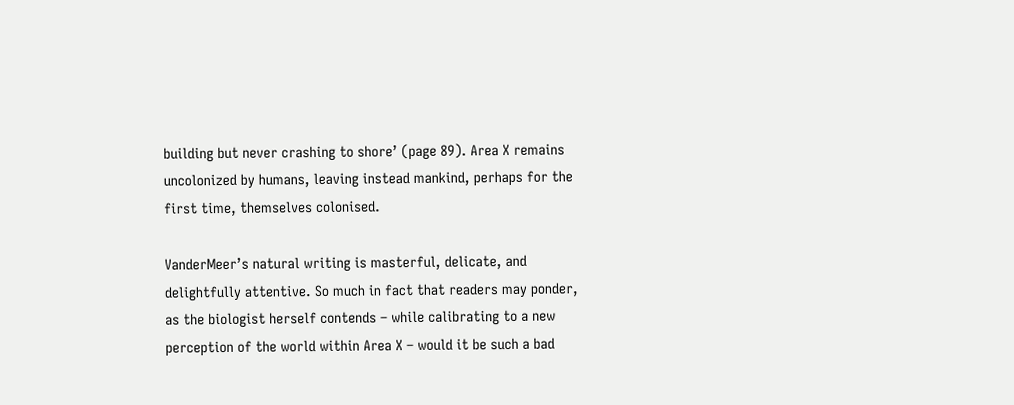building but never crashing to shore’ (page 89). Area X remains uncolonized by humans, leaving instead mankind, perhaps for the first time, themselves colonised.

VanderMeer’s natural writing is masterful, delicate, and delightfully attentive. So much in fact that readers may ponder, as the biologist herself contends – while calibrating to a new perception of the world within Area X – would it be such a bad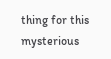thing for this mysterious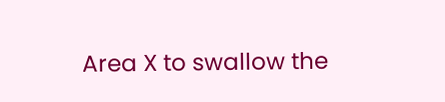Area X to swallow the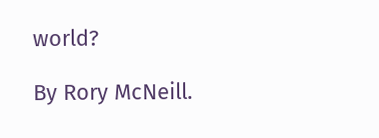world?

By Rory McNeill.